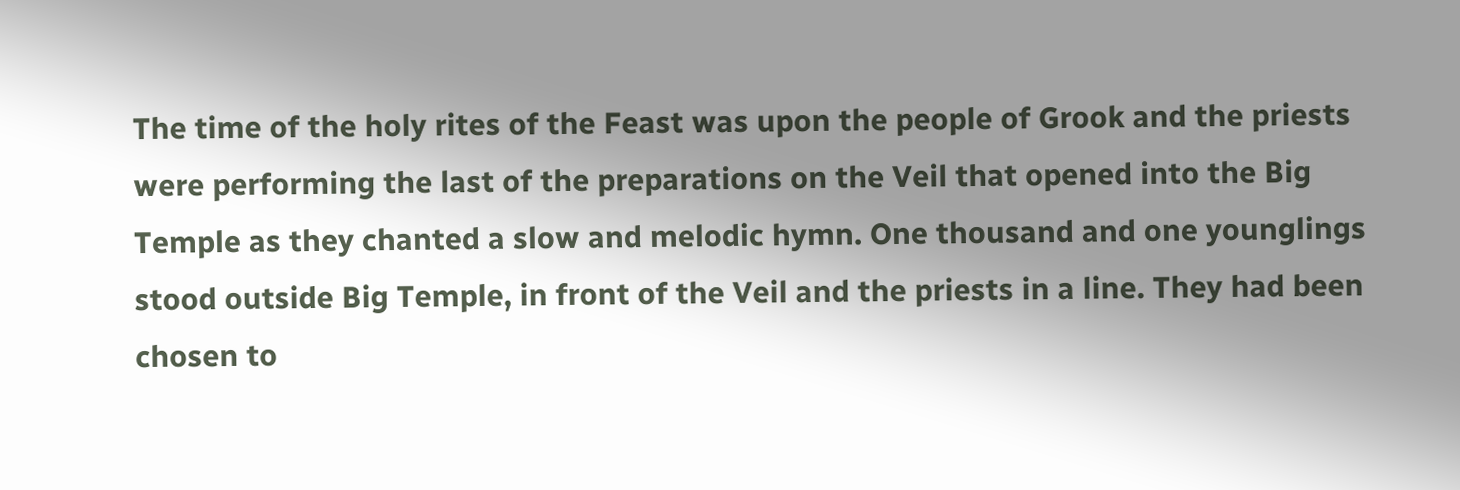The time of the holy rites of the Feast was upon the people of Grook and the priests were performing the last of the preparations on the Veil that opened into the Big Temple as they chanted a slow and melodic hymn. One thousand and one younglings stood outside Big Temple, in front of the Veil and the priests in a line. They had been chosen to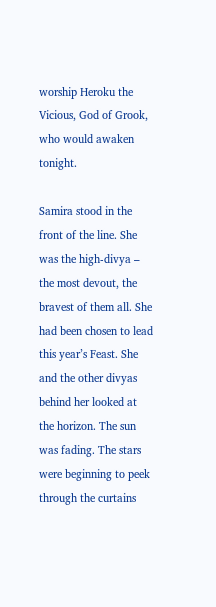worship Heroku the Vicious, God of Grook, who would awaken tonight.

Samira stood in the front of the line. She was the high-divya – the most devout, the bravest of them all. She had been chosen to lead this year’s Feast. She and the other divyas behind her looked at the horizon. The sun was fading. The stars were beginning to peek through the curtains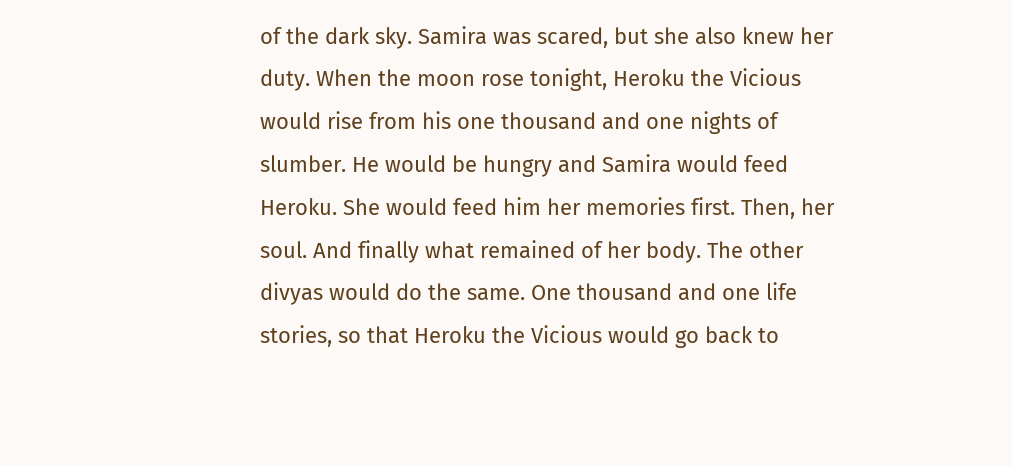of the dark sky. Samira was scared, but she also knew her duty. When the moon rose tonight, Heroku the Vicious would rise from his one thousand and one nights of slumber. He would be hungry and Samira would feed Heroku. She would feed him her memories first. Then, her soul. And finally what remained of her body. The other divyas would do the same. One thousand and one life stories, so that Heroku the Vicious would go back to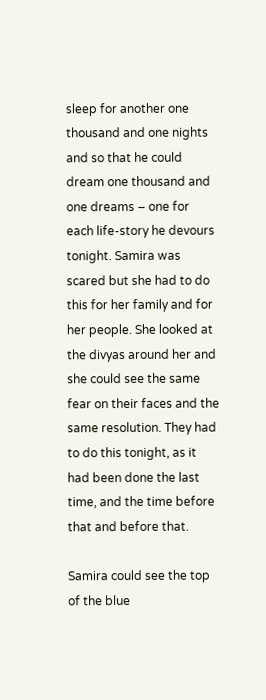sleep for another one thousand and one nights and so that he could dream one thousand and one dreams – one for each life-story he devours tonight. Samira was scared but she had to do this for her family and for her people. She looked at the divyas around her and she could see the same fear on their faces and the same resolution. They had to do this tonight, as it had been done the last time, and the time before that and before that.

Samira could see the top of the blue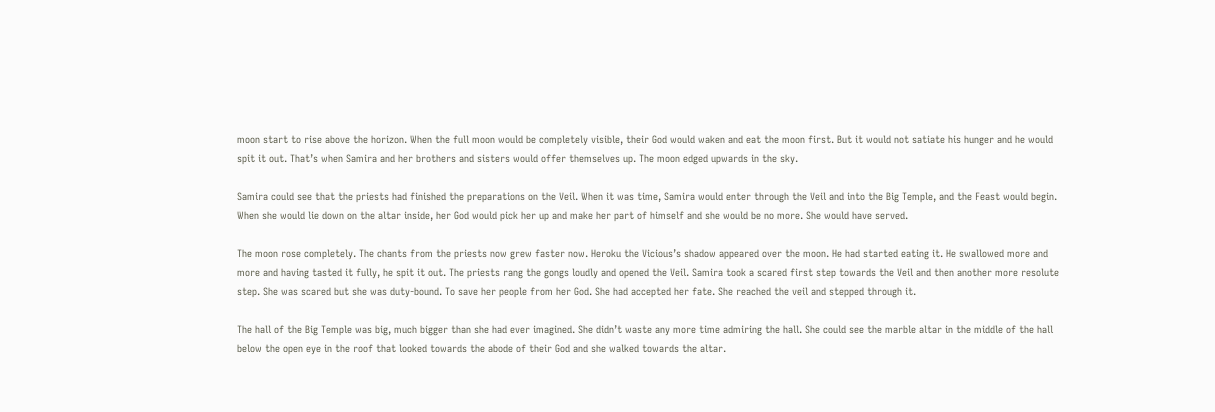moon start to rise above the horizon. When the full moon would be completely visible, their God would waken and eat the moon first. But it would not satiate his hunger and he would spit it out. That’s when Samira and her brothers and sisters would offer themselves up. The moon edged upwards in the sky.

Samira could see that the priests had finished the preparations on the Veil. When it was time, Samira would enter through the Veil and into the Big Temple, and the Feast would begin. When she would lie down on the altar inside, her God would pick her up and make her part of himself and she would be no more. She would have served.

The moon rose completely. The chants from the priests now grew faster now. Heroku the Vicious’s shadow appeared over the moon. He had started eating it. He swallowed more and more and having tasted it fully, he spit it out. The priests rang the gongs loudly and opened the Veil. Samira took a scared first step towards the Veil and then another more resolute step. She was scared but she was duty-bound. To save her people from her God. She had accepted her fate. She reached the veil and stepped through it.

The hall of the Big Temple was big, much bigger than she had ever imagined. She didn’t waste any more time admiring the hall. She could see the marble altar in the middle of the hall below the open eye in the roof that looked towards the abode of their God and she walked towards the altar.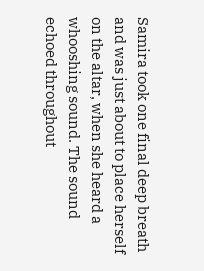Samira took one final deep breath and was just about to place herself on the altar, when she heard a whooshing sound. The sound echoed throughout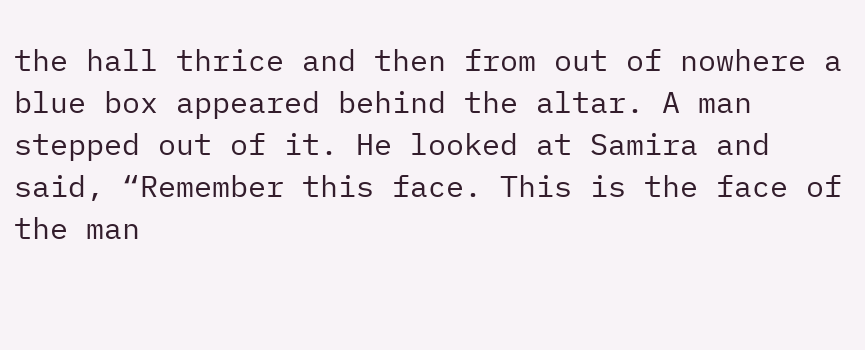the hall thrice and then from out of nowhere a blue box appeared behind the altar. A man stepped out of it. He looked at Samira and said, “Remember this face. This is the face of the man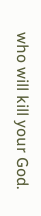who will kill your God.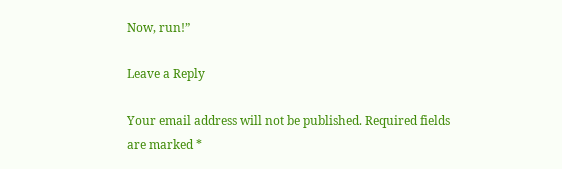Now, run!”

Leave a Reply

Your email address will not be published. Required fields are marked *